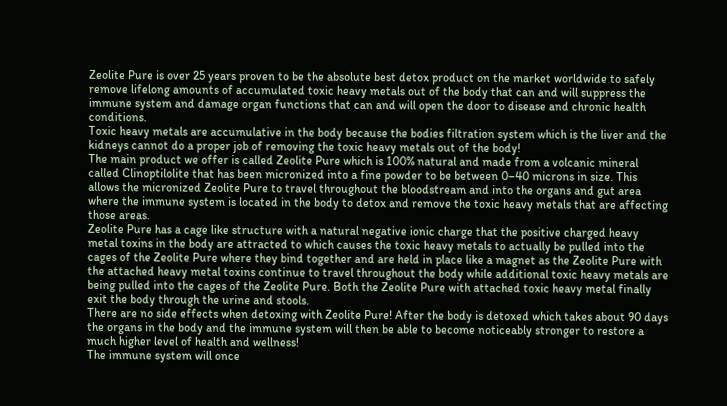Zeolite Pure is over 25 years proven to be the absolute best detox product on the market worldwide to safely remove lifelong amounts of accumulated toxic heavy metals out of the body that can and will suppress the immune system and damage organ functions that can and will open the door to disease and chronic health conditions.
Toxic heavy metals are accumulative in the body because the bodies filtration system which is the liver and the kidneys cannot do a proper job of removing the toxic heavy metals out of the body!
The main product we offer is called Zeolite Pure which is 100% natural and made from a volcanic mineral called Clinoptilolite that has been micronized into a fine powder to be between 0–40 microns in size. This allows the micronized Zeolite Pure to travel throughout the bloodstream and into the organs and gut area where the immune system is located in the body to detox and remove the toxic heavy metals that are affecting those areas.
Zeolite Pure has a cage like structure with a natural negative ionic charge that the positive charged heavy metal toxins in the body are attracted to which causes the toxic heavy metals to actually be pulled into the cages of the Zeolite Pure where they bind together and are held in place like a magnet as the Zeolite Pure with the attached heavy metal toxins continue to travel throughout the body while additional toxic heavy metals are being pulled into the cages of the Zeolite Pure. Both the Zeolite Pure with attached toxic heavy metal finally exit the body through the urine and stools.
There are no side effects when detoxing with Zeolite Pure! After the body is detoxed which takes about 90 days the organs in the body and the immune system will then be able to become noticeably stronger to restore a much higher level of health and wellness!
The immune system will once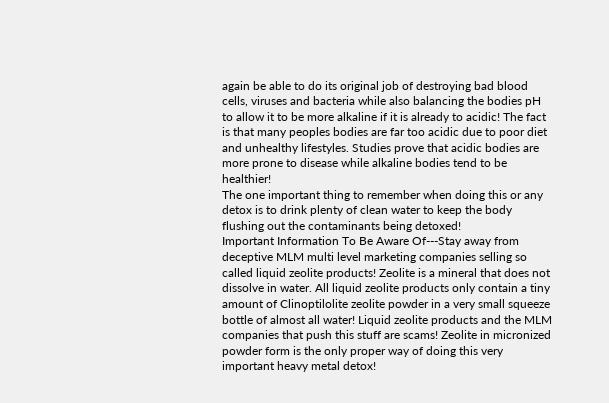again be able to do its original job of destroying bad blood cells, viruses and bacteria while also balancing the bodies pH to allow it to be more alkaline if it is already to acidic! The fact is that many peoples bodies are far too acidic due to poor diet and unhealthy lifestyles. Studies prove that acidic bodies are more prone to disease while alkaline bodies tend to be healthier!
The one important thing to remember when doing this or any detox is to drink plenty of clean water to keep the body flushing out the contaminants being detoxed!
Important Information To Be Aware Of---Stay away from deceptive MLM multi level marketing companies selling so called liquid zeolite products! Zeolite is a mineral that does not dissolve in water. All liquid zeolite products only contain a tiny amount of Clinoptilolite zeolite powder in a very small squeeze bottle of almost all water! Liquid zeolite products and the MLM companies that push this stuff are scams! Zeolite in micronized powder form is the only proper way of doing this very important heavy metal detox!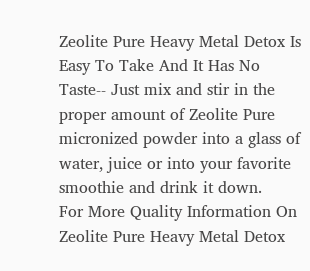Zeolite Pure Heavy Metal Detox Is Easy To Take And It Has No Taste-- Just mix and stir in the proper amount of Zeolite Pure micronized powder into a glass of water, juice or into your favorite smoothie and drink it down.
For More Quality Information On Zeolite Pure Heavy Metal Detox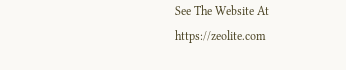See The Website At https://zeolite.com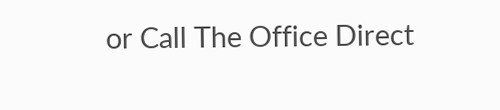or Call The Office Direct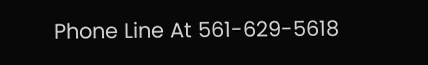Phone Line At 561-629-5618